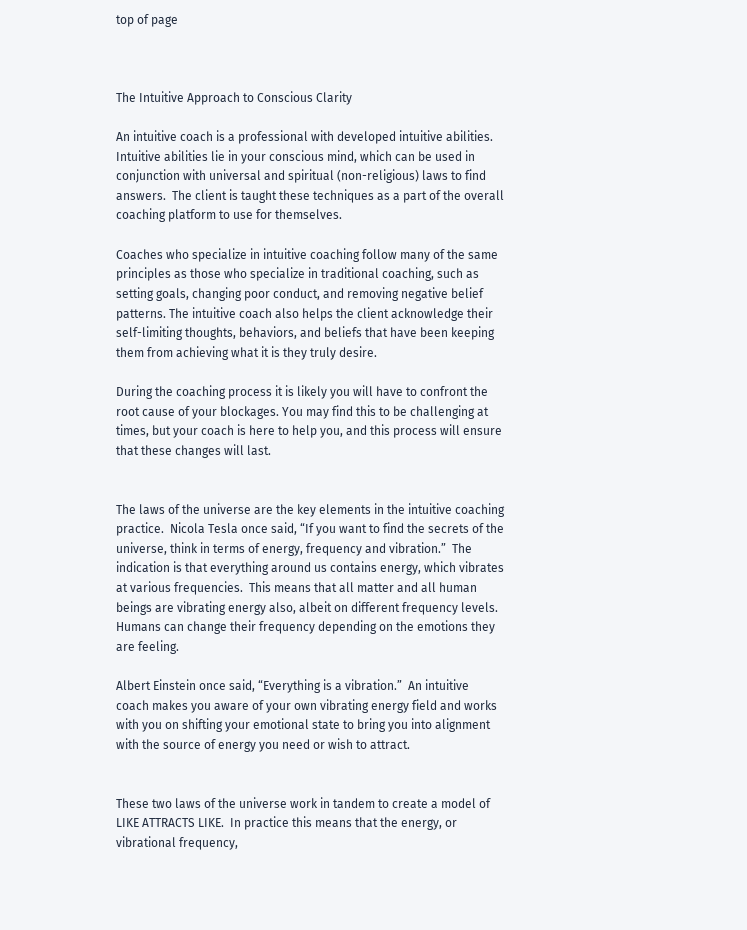top of page



The Intuitive Approach to Conscious Clarity

An intuitive coach is a professional with developed intuitive abilities. Intuitive abilities lie in your conscious mind, which can be used in conjunction with universal and spiritual (non-religious) laws to find answers.  The client is taught these techniques as a part of the overall coaching platform to use for themselves.

Coaches who specialize in intuitive coaching follow many of the same principles as those who specialize in traditional coaching, such as setting goals, changing poor conduct, and removing negative belief patterns. The intuitive coach also helps the client acknowledge their self-limiting thoughts, behaviors, and beliefs that have been keeping them from achieving what it is they truly desire.

During the coaching process it is likely you will have to confront the root cause of your blockages. You may find this to be challenging at times, but your coach is here to help you, and this process will ensure that these changes will last.


The laws of the universe are the key elements in the intuitive coaching practice.  Nicola Tesla once said, “If you want to find the secrets of the universe, think in terms of energy, frequency and vibration.”  The indication is that everything around us contains energy, which vibrates at various frequencies.  This means that all matter and all human beings are vibrating energy also, albeit on different frequency levels. Humans can change their frequency depending on the emotions they are feeling.

Albert Einstein once said, “Everything is a vibration.”  An intuitive coach makes you aware of your own vibrating energy field and works with you on shifting your emotional state to bring you into alignment with the source of energy you need or wish to attract.


These two laws of the universe work in tandem to create a model of LIKE ATTRACTS LIKE.  In practice this means that the energy, or vibrational frequency,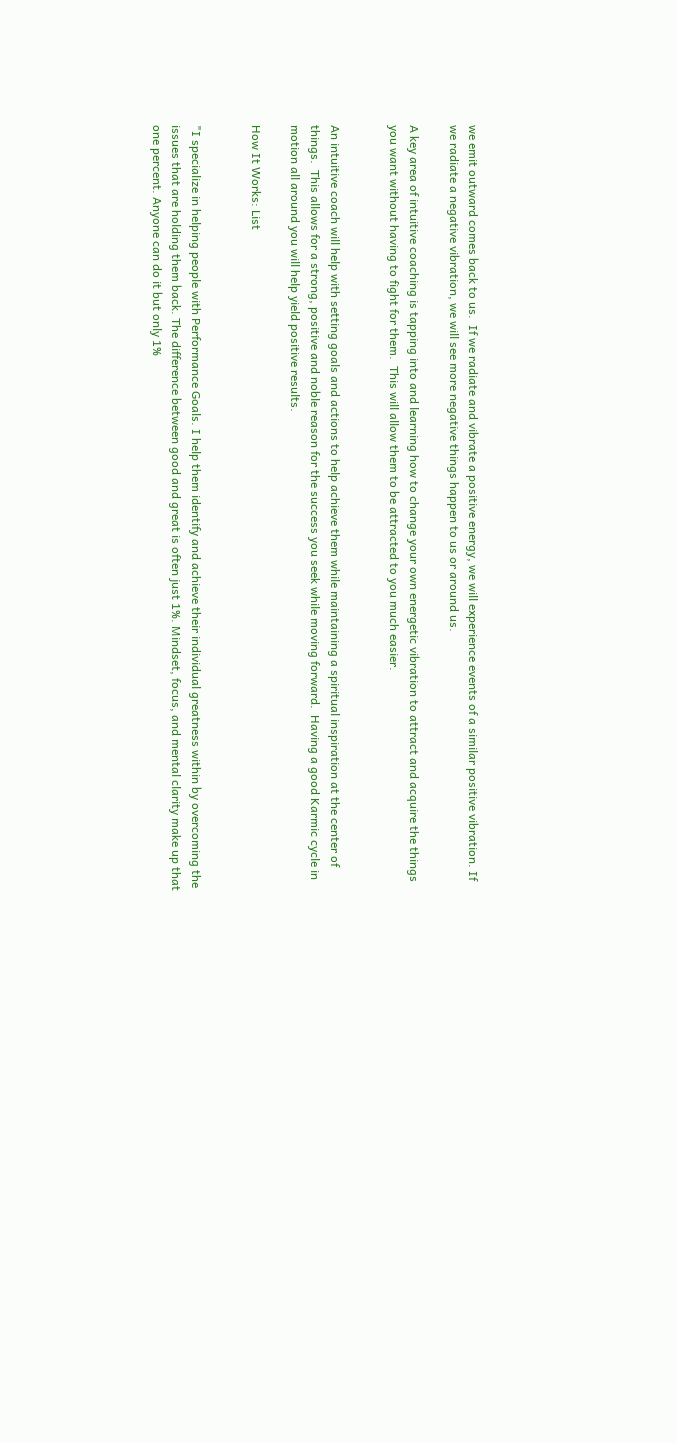we emit outward comes back to us.  If we radiate and vibrate a positive energy, we will experience events of a similar positive vibration. If we radiate a negative vibration, we will see more negative things happen to us or around us.

A key area of intuitive coaching is tapping into and learning how to change your own energetic vibration to attract and acquire the things you want without having to fight for them.  This will allow them to be attracted to you much easier.


An intuitive coach will help with setting goals and actions to help achieve them while maintaining a spiritual inspiration at the center of things.  This allows for a strong, positive and noble reason for the success you seek while moving forward.  Having a good Karmic cycle in motion all around you will help yield positive results.

How It Works: List


"I specialize in helping people with Performance Goals. I help them identify and achieve their individual greatness within by overcoming the issues that are holding them back. The difference between good and great is often just 1%. Mindset, focus, and mental clarity make up that one percent. Anyone can do it but only 1%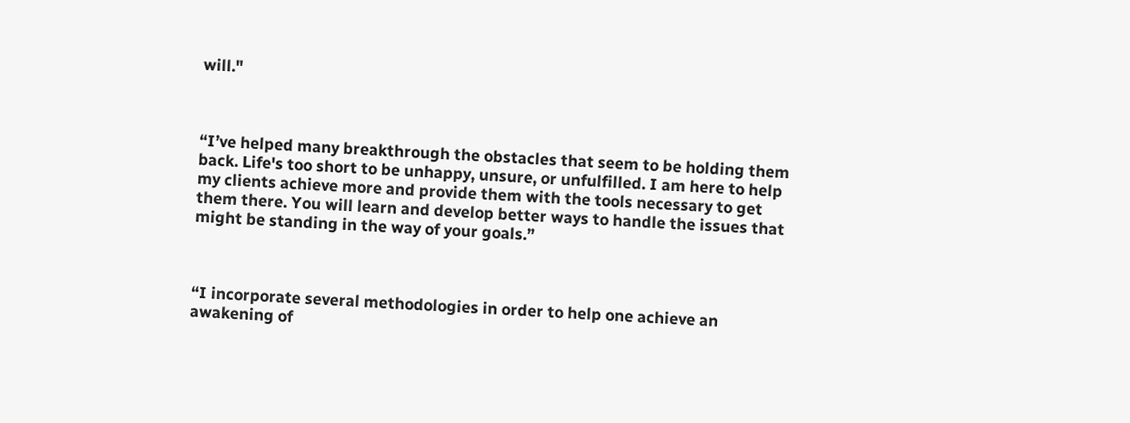will."



“I’ve helped many breakthrough the obstacles that seem to be holding them back. Life's too short to be unhappy, unsure, or unfulfilled. I am here to help my clients achieve more and provide them with the tools necessary to get them there. You will learn and develop better ways to handle the issues that might be standing in the way of your goals.”



“I incorporate several methodologies in order to help one achieve an awakening of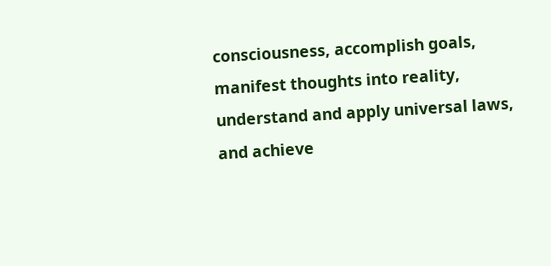consciousness, accomplish goals, manifest thoughts into reality, understand and apply universal laws, and achieve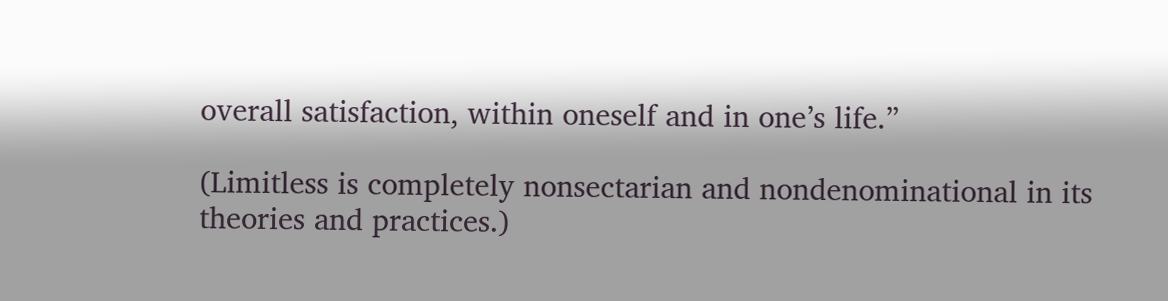overall satisfaction, within oneself and in one’s life.”

(Limitless is completely nonsectarian and nondenominational in its theories and practices.)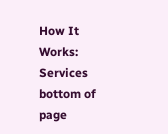How It Works: Services
bottom of page